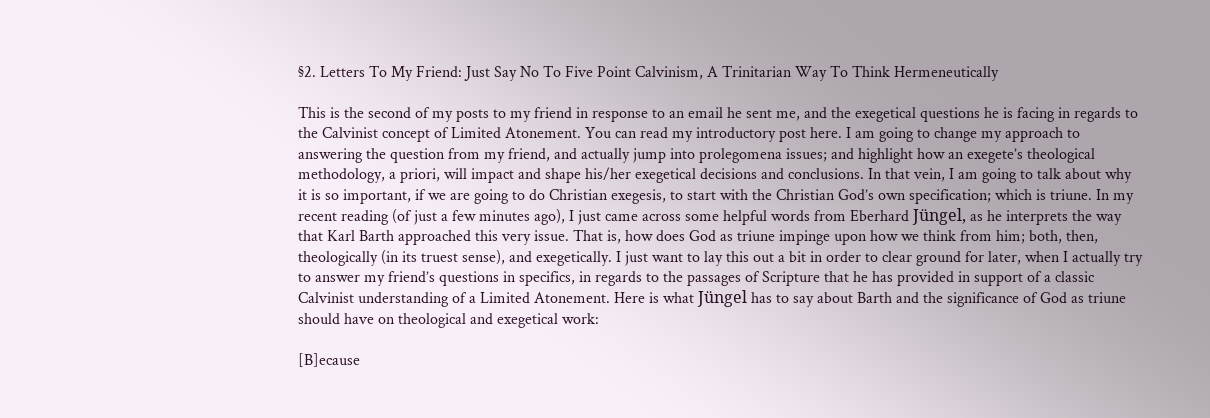§2. Letters To My Friend: Just Say No To Five Point Calvinism, A Trinitarian Way To Think Hermeneutically

This is the second of my posts to my friend in response to an email he sent me, and the exegetical questions he is facing in regards to the Calvinist concept of Limited Atonement. You can read my introductory post here. I am going to change my approach to answering the question from my friend, and actually jump into prolegomena issues; and highlight how an exegete’s theological methodology, a priori, will impact and shape his/her exegetical decisions and conclusions. In that vein, I am going to talk about why it is so important, if we are going to do Christian exegesis, to start with the Christian God’s own specification; which is triune. In my recent reading (of just a few minutes ago), I just came across some helpful words from Eberhard Jüngel, as he interprets the way that Karl Barth approached this very issue. That is, how does God as triune impinge upon how we think from him; both, then, theologically (in its truest sense), and exegetically. I just want to lay this out a bit in order to clear ground for later, when I actually try to answer my friend’s questions in specifics, in regards to the passages of Scripture that he has provided in support of a classic Calvinist understanding of a Limited Atonement. Here is what Jüngel has to say about Barth and the significance of God as triune should have on theological and exegetical work:

[B]ecause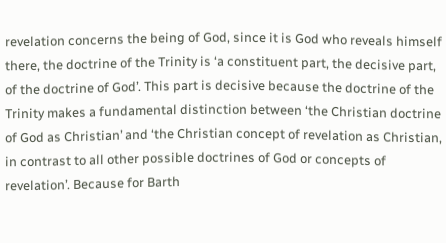revelation concerns the being of God, since it is God who reveals himself there, the doctrine of the Trinity is ‘a constituent part, the decisive part, of the doctrine of God’. This part is decisive because the doctrine of the Trinity makes a fundamental distinction between ‘the Christian doctrine of God as Christian’ and ‘the Christian concept of revelation as Christian, in contrast to all other possible doctrines of God or concepts of revelation’. Because for Barth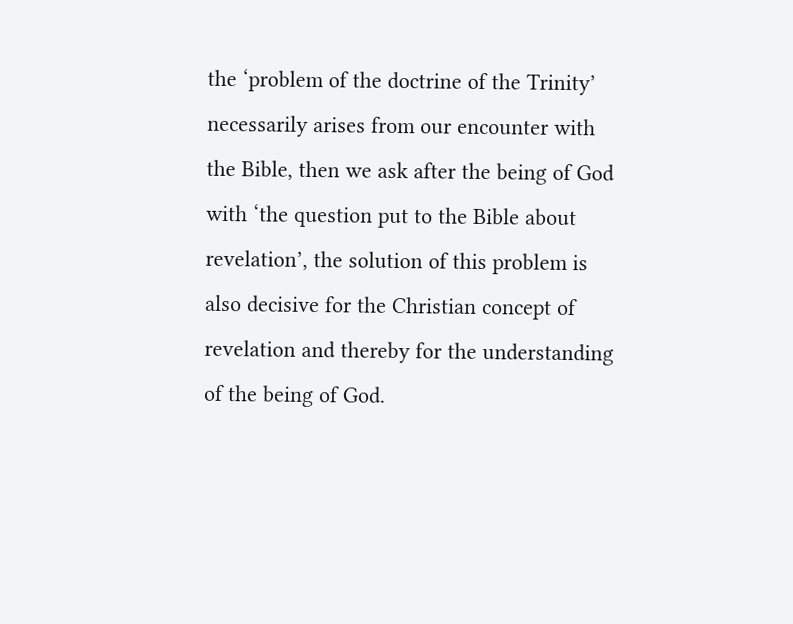the ‘problem of the doctrine of the Trinity’ necessarily arises from our encounter with the Bible, then we ask after the being of God with ‘the question put to the Bible about revelation’, the solution of this problem is also decisive for the Christian concept of revelation and thereby for the understanding of the being of God.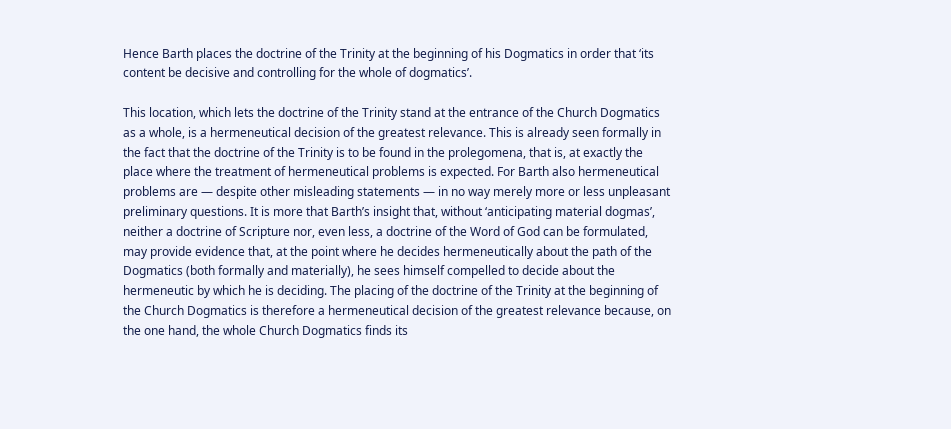Hence Barth places the doctrine of the Trinity at the beginning of his Dogmatics in order that ‘its content be decisive and controlling for the whole of dogmatics’.

This location, which lets the doctrine of the Trinity stand at the entrance of the Church Dogmatics as a whole, is a hermeneutical decision of the greatest relevance. This is already seen formally in the fact that the doctrine of the Trinity is to be found in the prolegomena, that is, at exactly the place where the treatment of hermeneutical problems is expected. For Barth also hermeneutical problems are — despite other misleading statements — in no way merely more or less unpleasant preliminary questions. It is more that Barth’s insight that, without ‘anticipating material dogmas’, neither a doctrine of Scripture nor, even less, a doctrine of the Word of God can be formulated, may provide evidence that, at the point where he decides hermeneutically about the path of the Dogmatics (both formally and materially), he sees himself compelled to decide about the hermeneutic by which he is deciding. The placing of the doctrine of the Trinity at the beginning of the Church Dogmatics is therefore a hermeneutical decision of the greatest relevance because, on the one hand, the whole Church Dogmatics finds its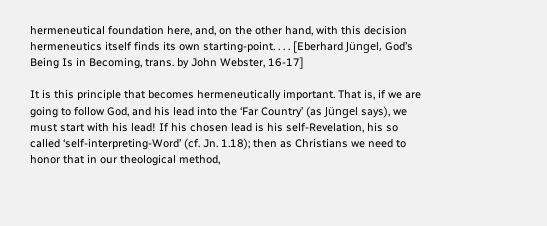hermeneutical foundation here, and, on the other hand, with this decision hermeneutics itself finds its own starting-point. . . . [Eberhard Jüngel, God’s Being Is in Becoming, trans. by John Webster, 16-17]

It is this principle that becomes hermeneutically important. That is, if we are going to follow God, and his lead into the ‘Far Country’ (as Jüngel says), we must start with his lead! If his chosen lead is his self-Revelation, his so called ‘self-interpreting-Word’ (cf. Jn. 1.18); then as Christians we need to honor that in our theological method,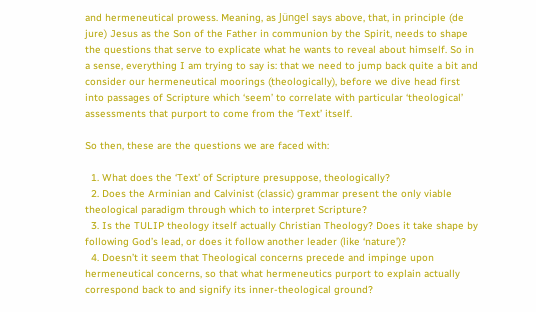and hermeneutical prowess. Meaning, as Jüngel says above, that, in principle (de jure) Jesus as the Son of the Father in communion by the Spirit, needs to shape the questions that serve to explicate what he wants to reveal about himself. So in a sense, everything I am trying to say is: that we need to jump back quite a bit and consider our hermeneutical moorings (theologically), before we dive head first into passages of Scripture which ‘seem’ to correlate with particular ‘theological’ assessments that purport to come from the ‘Text’ itself.

So then, these are the questions we are faced with:

  1. What does the ‘Text’ of Scripture presuppose, theologically?
  2. Does the Arminian and Calvinist (classic) grammar present the only viable theological paradigm through which to interpret Scripture?
  3. Is the TULIP theology itself actually Christian Theology? Does it take shape by following God’s lead, or does it follow another leader (like ‘nature’)?
  4. Doesn’t it seem that Theological concerns precede and impinge upon hermeneutical concerns, so that what hermeneutics purport to explain actually correspond back to and signify its inner-theological ground?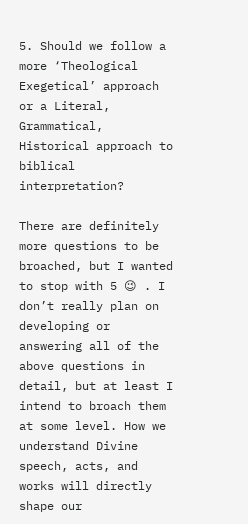5. Should we follow a more ‘Theological Exegetical’ approach or a Literal, Grammatical, Historical approach to biblical interpretation?

There are definitely more questions to be broached, but I wanted to stop with 5 😉 . I don’t really plan on developing or answering all of the above questions in detail, but at least I intend to broach them at some level. How we understand Divine speech, acts, and works will directly shape our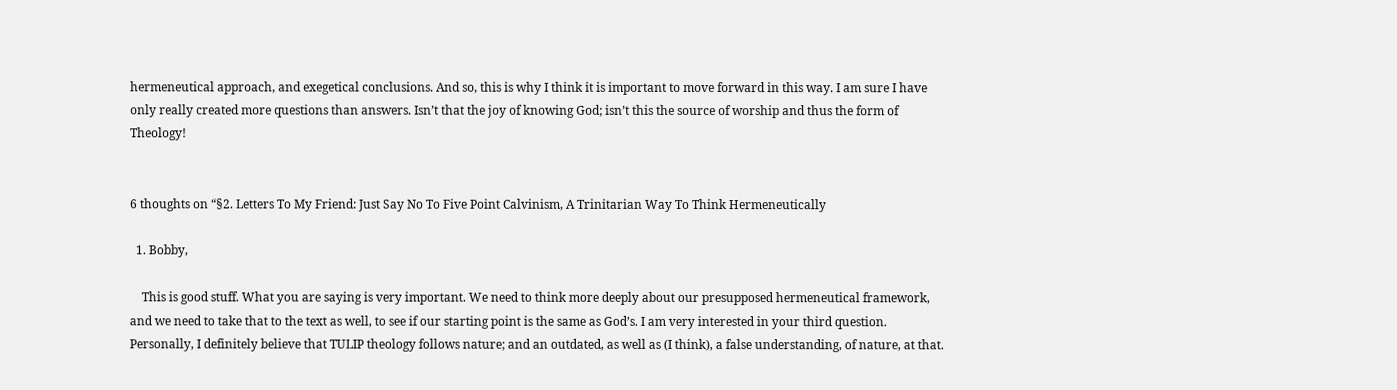hermeneutical approach, and exegetical conclusions. And so, this is why I think it is important to move forward in this way. I am sure I have only really created more questions than answers. Isn’t that the joy of knowing God; isn’t this the source of worship and thus the form of Theology!


6 thoughts on “§2. Letters To My Friend: Just Say No To Five Point Calvinism, A Trinitarian Way To Think Hermeneutically

  1. Bobby,

    This is good stuff. What you are saying is very important. We need to think more deeply about our presupposed hermeneutical framework, and we need to take that to the text as well, to see if our starting point is the same as God’s. I am very interested in your third question. Personally, I definitely believe that TULIP theology follows nature; and an outdated, as well as (I think), a false understanding, of nature, at that.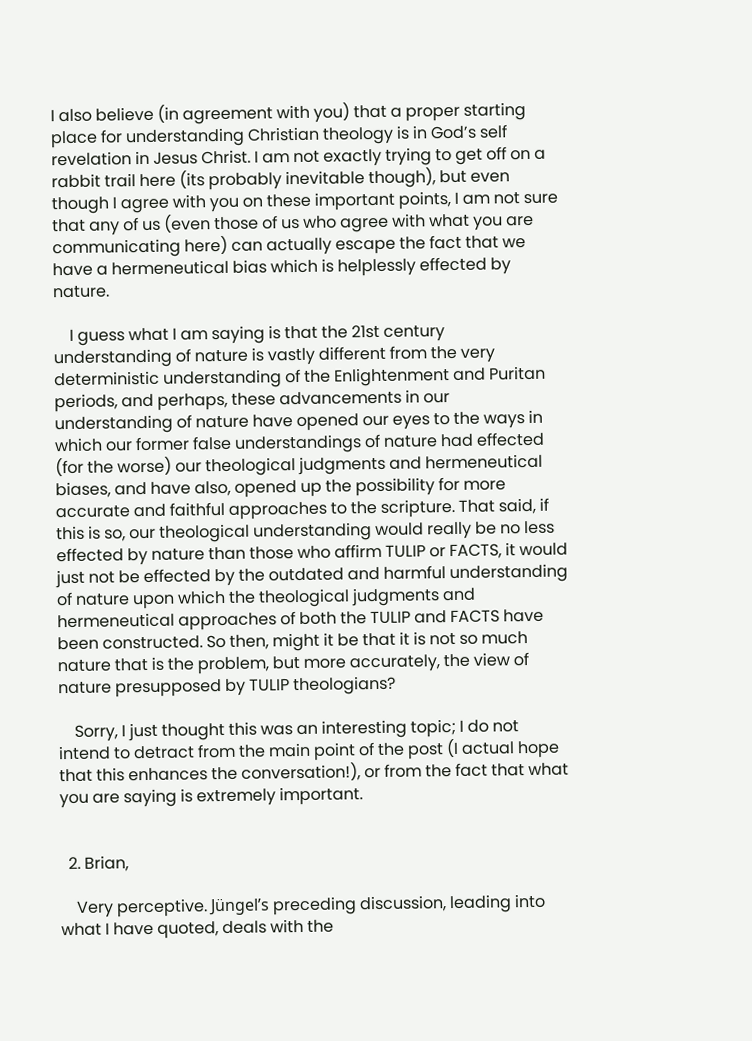I also believe (in agreement with you) that a proper starting place for understanding Christian theology is in God’s self revelation in Jesus Christ. I am not exactly trying to get off on a rabbit trail here (its probably inevitable though), but even though I agree with you on these important points, I am not sure that any of us (even those of us who agree with what you are communicating here) can actually escape the fact that we have a hermeneutical bias which is helplessly effected by nature.

    I guess what I am saying is that the 21st century understanding of nature is vastly different from the very deterministic understanding of the Enlightenment and Puritan periods, and perhaps, these advancements in our understanding of nature have opened our eyes to the ways in which our former false understandings of nature had effected (for the worse) our theological judgments and hermeneutical biases, and have also, opened up the possibility for more accurate and faithful approaches to the scripture. That said, if this is so, our theological understanding would really be no less effected by nature than those who affirm TULIP or FACTS, it would just not be effected by the outdated and harmful understanding of nature upon which the theological judgments and hermeneutical approaches of both the TULIP and FACTS have been constructed. So then, might it be that it is not so much nature that is the problem, but more accurately, the view of nature presupposed by TULIP theologians?

    Sorry, I just thought this was an interesting topic; I do not intend to detract from the main point of the post (I actual hope that this enhances the conversation!), or from the fact that what you are saying is extremely important.


  2. Brian,

    Very perceptive. Jüngel’s preceding discussion, leading into what I have quoted, deals with the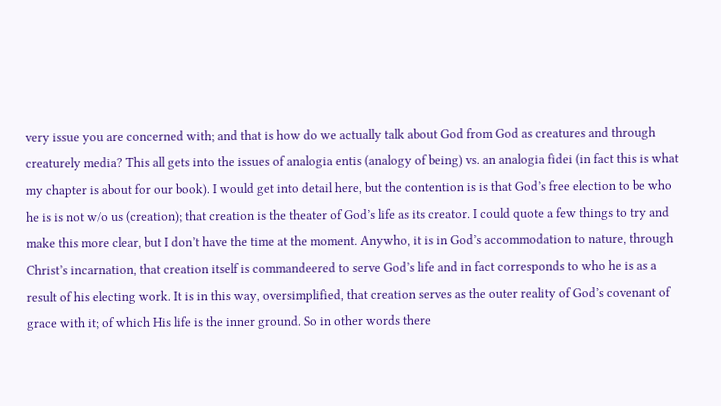very issue you are concerned with; and that is how do we actually talk about God from God as creatures and through creaturely media? This all gets into the issues of analogia entis (analogy of being) vs. an analogia fidei (in fact this is what my chapter is about for our book). I would get into detail here, but the contention is is that God’s free election to be who he is is not w/o us (creation); that creation is the theater of God’s life as its creator. I could quote a few things to try and make this more clear, but I don’t have the time at the moment. Anywho, it is in God’s accommodation to nature, through Christ’s incarnation, that creation itself is commandeered to serve God’s life and in fact corresponds to who he is as a result of his electing work. It is in this way, oversimplified, that creation serves as the outer reality of God’s covenant of grace with it; of which His life is the inner ground. So in other words there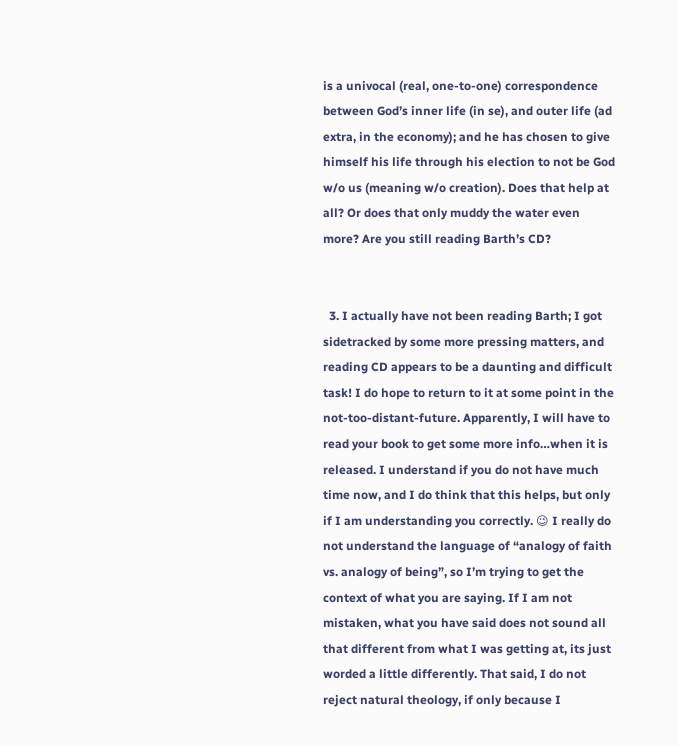is a univocal (real, one-to-one) correspondence between God’s inner life (in se), and outer life (ad extra, in the economy); and he has chosen to give himself his life through his election to not be God w/o us (meaning w/o creation). Does that help at all? Or does that only muddy the water even more? Are you still reading Barth’s CD?


  3. I actually have not been reading Barth; I got sidetracked by some more pressing matters, and reading CD appears to be a daunting and difficult task! I do hope to return to it at some point in the not-too-distant-future. Apparently, I will have to read your book to get some more info…when it is released. I understand if you do not have much time now, and I do think that this helps, but only if I am understanding you correctly. 😉 I really do not understand the language of “analogy of faith vs. analogy of being”, so I’m trying to get the context of what you are saying. If I am not mistaken, what you have said does not sound all that different from what I was getting at, its just worded a little differently. That said, I do not reject natural theology, if only because I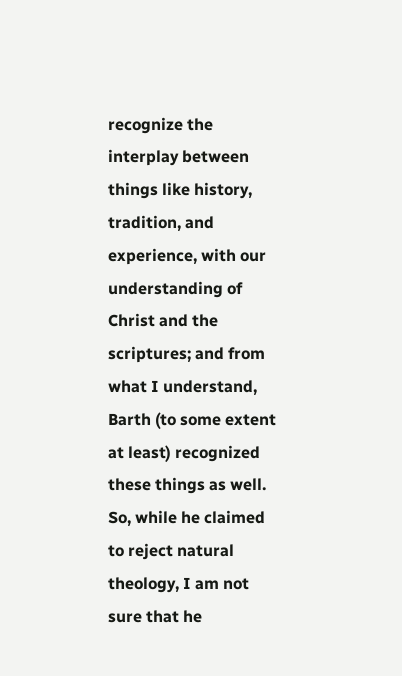recognize the interplay between things like history, tradition, and experience, with our understanding of Christ and the scriptures; and from what I understand, Barth (to some extent at least) recognized these things as well. So, while he claimed to reject natural theology, I am not sure that he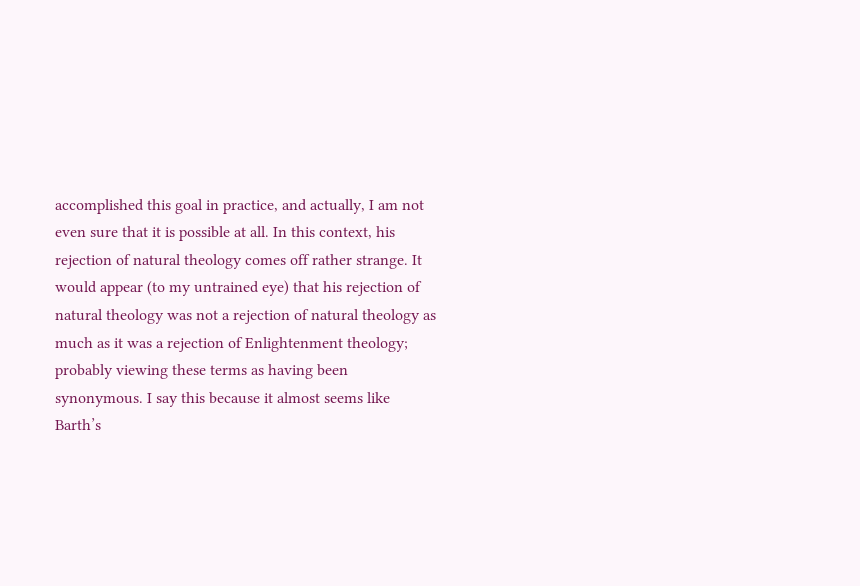accomplished this goal in practice, and actually, I am not even sure that it is possible at all. In this context, his rejection of natural theology comes off rather strange. It would appear (to my untrained eye) that his rejection of natural theology was not a rejection of natural theology as much as it was a rejection of Enlightenment theology; probably viewing these terms as having been synonymous. I say this because it almost seems like Barth’s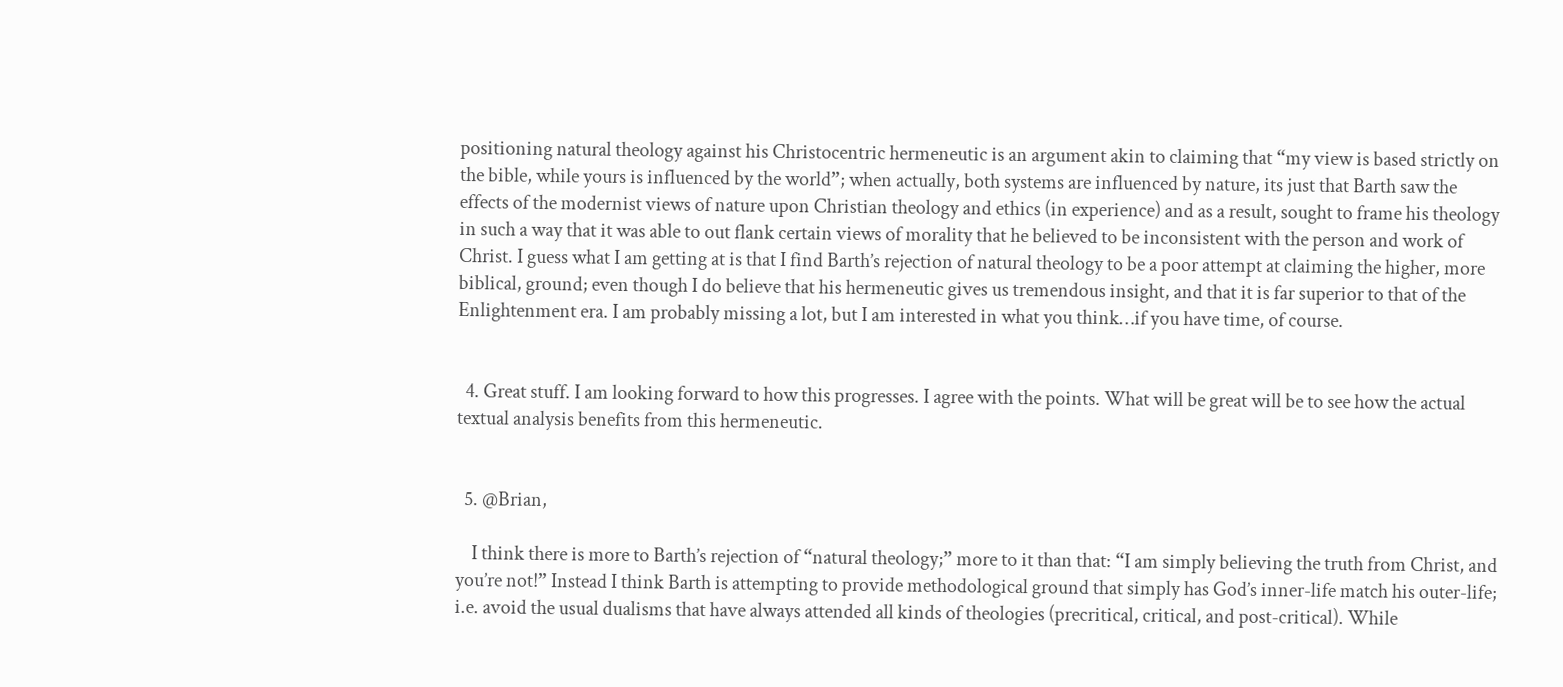positioning natural theology against his Christocentric hermeneutic is an argument akin to claiming that “my view is based strictly on the bible, while yours is influenced by the world”; when actually, both systems are influenced by nature, its just that Barth saw the effects of the modernist views of nature upon Christian theology and ethics (in experience) and as a result, sought to frame his theology in such a way that it was able to out flank certain views of morality that he believed to be inconsistent with the person and work of Christ. I guess what I am getting at is that I find Barth’s rejection of natural theology to be a poor attempt at claiming the higher, more biblical, ground; even though I do believe that his hermeneutic gives us tremendous insight, and that it is far superior to that of the Enlightenment era. I am probably missing a lot, but I am interested in what you think…if you have time, of course.


  4. Great stuff. I am looking forward to how this progresses. I agree with the points. What will be great will be to see how the actual textual analysis benefits from this hermeneutic.


  5. @Brian,

    I think there is more to Barth’s rejection of “natural theology;” more to it than that: “I am simply believing the truth from Christ, and you’re not!” Instead I think Barth is attempting to provide methodological ground that simply has God’s inner-life match his outer-life; i.e. avoid the usual dualisms that have always attended all kinds of theologies (precritical, critical, and post-critical). While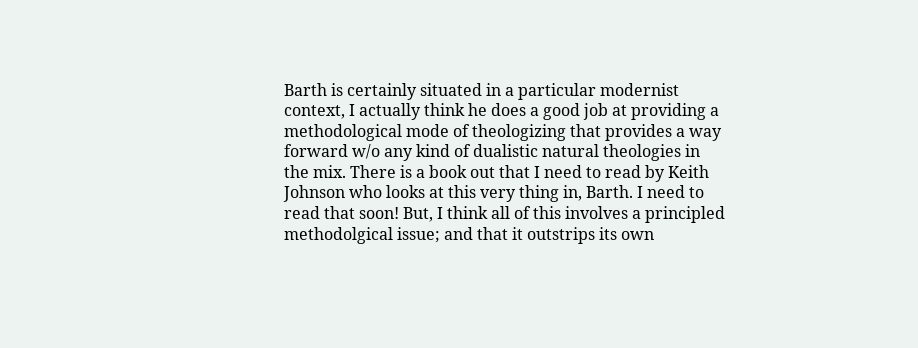Barth is certainly situated in a particular modernist context, I actually think he does a good job at providing a methodological mode of theologizing that provides a way forward w/o any kind of dualistic natural theologies in the mix. There is a book out that I need to read by Keith Johnson who looks at this very thing in, Barth. I need to read that soon! But, I think all of this involves a principled methodolgical issue; and that it outstrips its own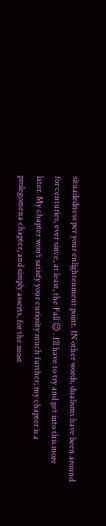situadedness per your enlightenment point. IN other words, dualisms have been around for centuries, ever since, at least, the Fall 😉 . I’ll have to try and get into this more later. My chapter won’t satisfy your curiosity much further; my chapter is a prolegomena chapter, and simply asserts, for the most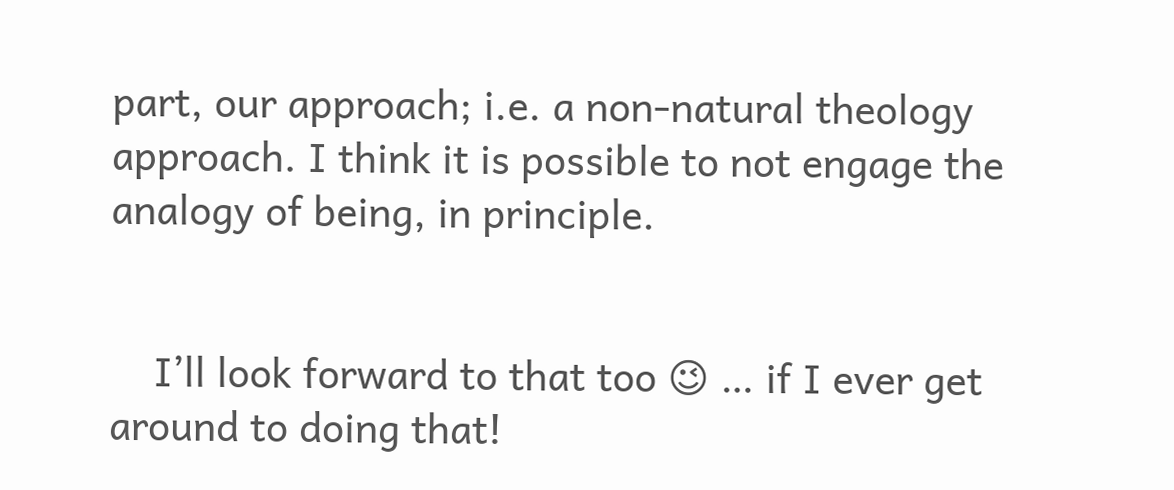part, our approach; i.e. a non-natural theology approach. I think it is possible to not engage the analogy of being, in principle.


    I’ll look forward to that too 😉 … if I ever get around to doing that!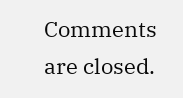Comments are closed.